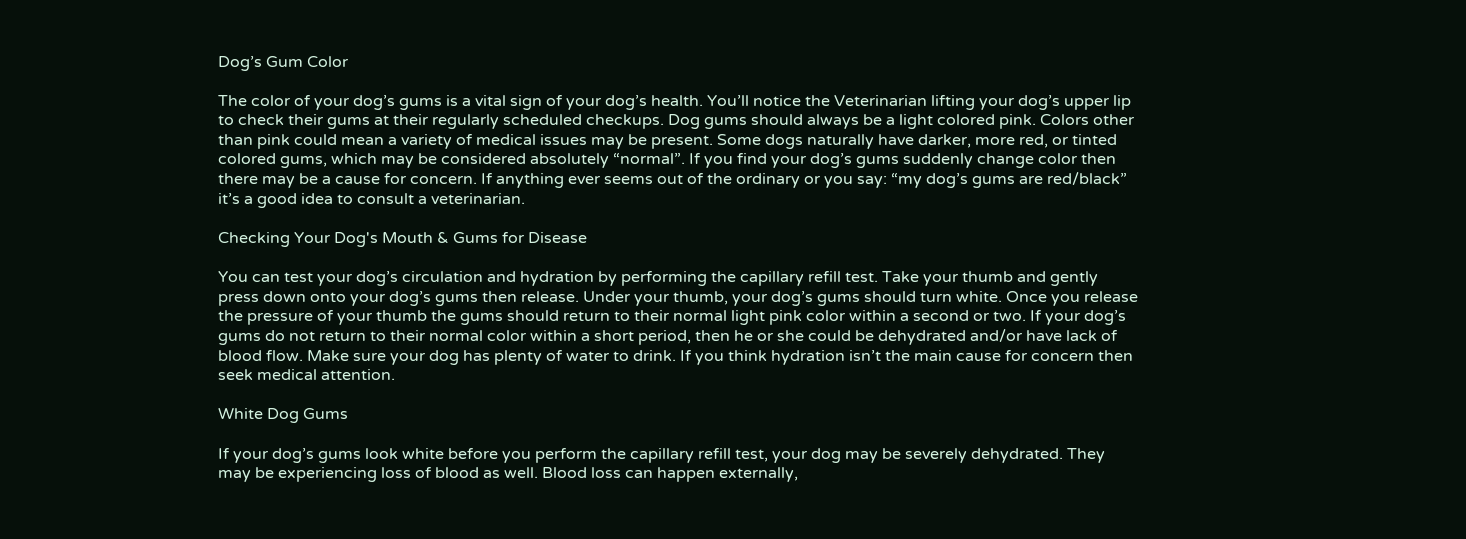Dog’s Gum Color

The color of your dog’s gums is a vital sign of your dog’s health. You’ll notice the Veterinarian lifting your dog’s upper lip to check their gums at their regularly scheduled checkups. Dog gums should always be a light colored pink. Colors other than pink could mean a variety of medical issues may be present. Some dogs naturally have darker, more red, or tinted colored gums, which may be considered absolutely “normal”. If you find your dog’s gums suddenly change color then there may be a cause for concern. If anything ever seems out of the ordinary or you say: “my dog’s gums are red/black” it’s a good idea to consult a veterinarian.

Checking Your Dog's Mouth & Gums for Disease

You can test your dog’s circulation and hydration by performing the capillary refill test. Take your thumb and gently press down onto your dog’s gums then release. Under your thumb, your dog’s gums should turn white. Once you release the pressure of your thumb the gums should return to their normal light pink color within a second or two. If your dog’s gums do not return to their normal color within a short period, then he or she could be dehydrated and/or have lack of blood flow. Make sure your dog has plenty of water to drink. If you think hydration isn’t the main cause for concern then seek medical attention.

White Dog Gums

If your dog’s gums look white before you perform the capillary refill test, your dog may be severely dehydrated. They may be experiencing loss of blood as well. Blood loss can happen externally,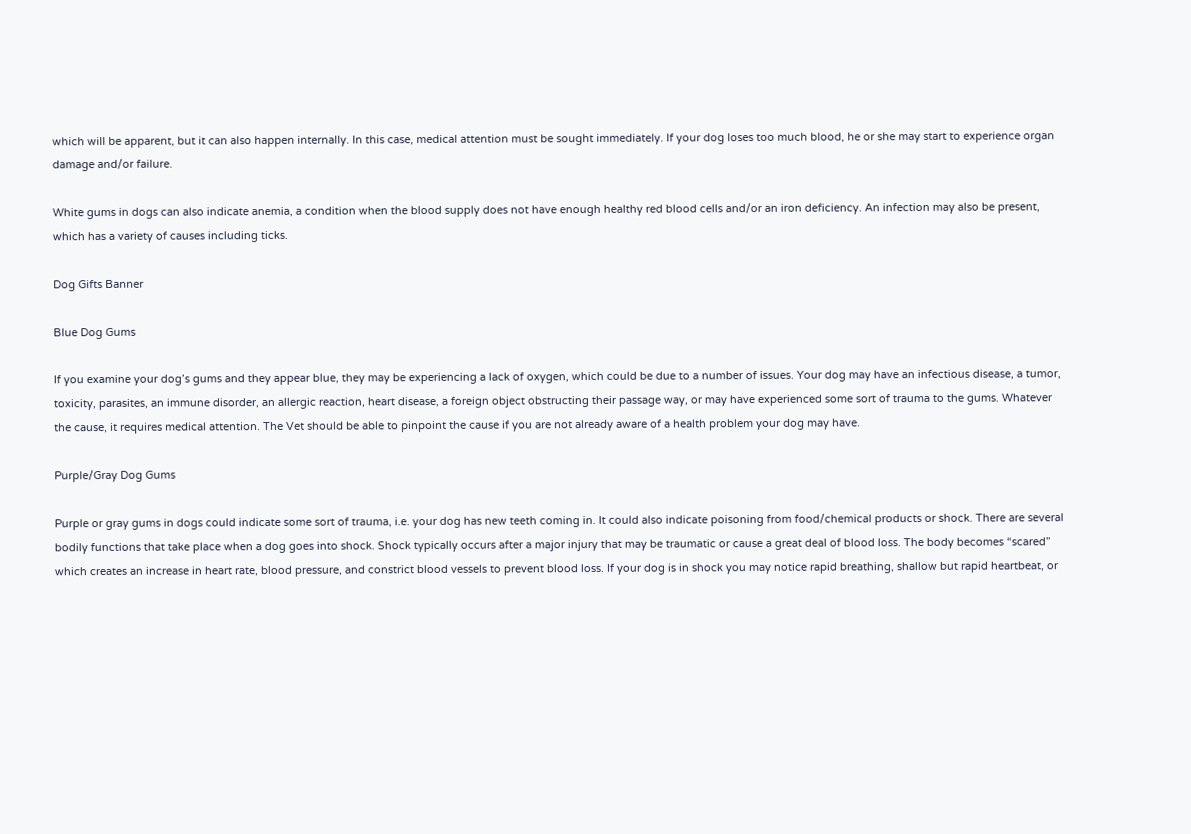which will be apparent, but it can also happen internally. In this case, medical attention must be sought immediately. If your dog loses too much blood, he or she may start to experience organ damage and/or failure.

White gums in dogs can also indicate anemia, a condition when the blood supply does not have enough healthy red blood cells and/or an iron deficiency. An infection may also be present, which has a variety of causes including ticks.

Dog Gifts Banner

Blue Dog Gums

If you examine your dog’s gums and they appear blue, they may be experiencing a lack of oxygen, which could be due to a number of issues. Your dog may have an infectious disease, a tumor, toxicity, parasites, an immune disorder, an allergic reaction, heart disease, a foreign object obstructing their passage way, or may have experienced some sort of trauma to the gums. Whatever the cause, it requires medical attention. The Vet should be able to pinpoint the cause if you are not already aware of a health problem your dog may have.

Purple/Gray Dog Gums

Purple or gray gums in dogs could indicate some sort of trauma, i.e. your dog has new teeth coming in. It could also indicate poisoning from food/chemical products or shock. There are several bodily functions that take place when a dog goes into shock. Shock typically occurs after a major injury that may be traumatic or cause a great deal of blood loss. The body becomes “scared” which creates an increase in heart rate, blood pressure, and constrict blood vessels to prevent blood loss. If your dog is in shock you may notice rapid breathing, shallow but rapid heartbeat, or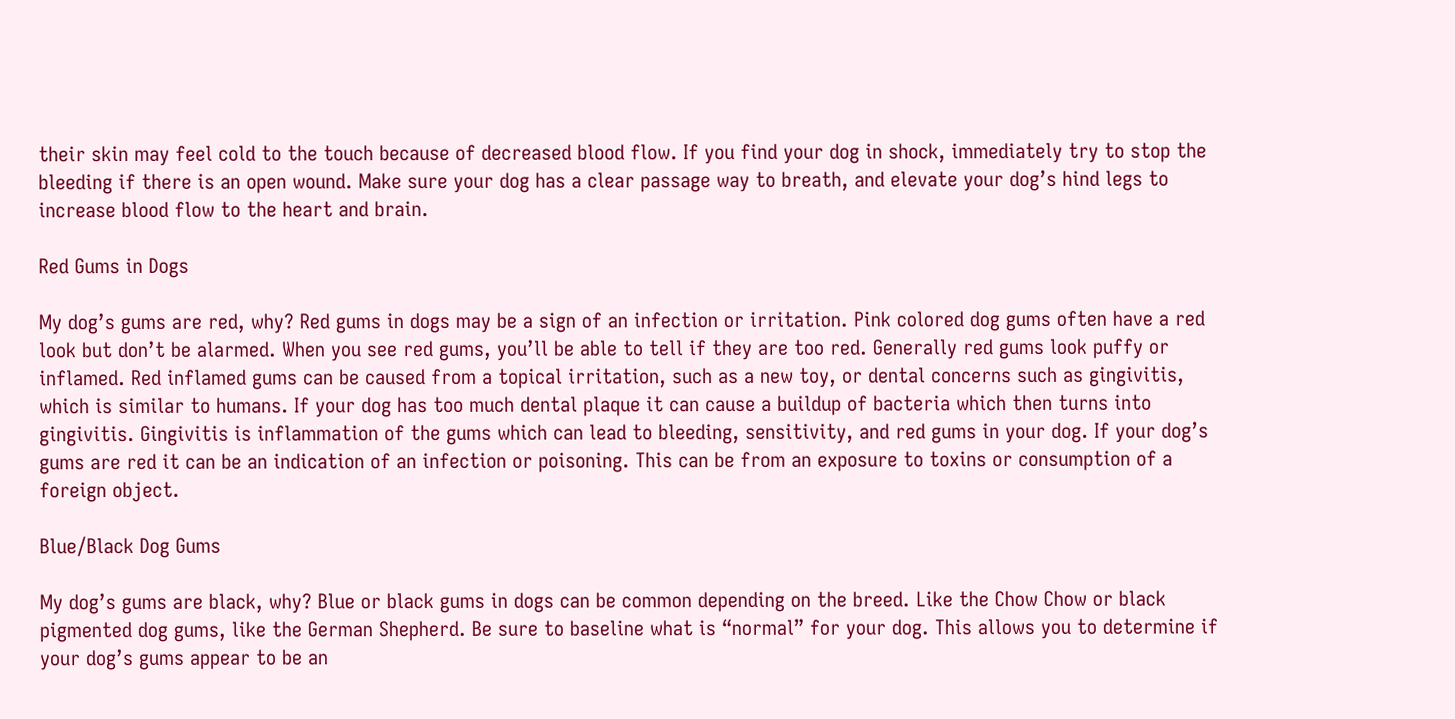their skin may feel cold to the touch because of decreased blood flow. If you find your dog in shock, immediately try to stop the bleeding if there is an open wound. Make sure your dog has a clear passage way to breath, and elevate your dog’s hind legs to increase blood flow to the heart and brain.

Red Gums in Dogs

My dog’s gums are red, why? Red gums in dogs may be a sign of an infection or irritation. Pink colored dog gums often have a red look but don’t be alarmed. When you see red gums, you’ll be able to tell if they are too red. Generally red gums look puffy or inflamed. Red inflamed gums can be caused from a topical irritation, such as a new toy, or dental concerns such as gingivitis, which is similar to humans. If your dog has too much dental plaque it can cause a buildup of bacteria which then turns into gingivitis. Gingivitis is inflammation of the gums which can lead to bleeding, sensitivity, and red gums in your dog. If your dog’s gums are red it can be an indication of an infection or poisoning. This can be from an exposure to toxins or consumption of a foreign object.

Blue/Black Dog Gums

My dog’s gums are black, why? Blue or black gums in dogs can be common depending on the breed. Like the Chow Chow or black pigmented dog gums, like the German Shepherd. Be sure to baseline what is “normal” for your dog. This allows you to determine if your dog’s gums appear to be an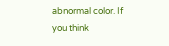abnormal color. If you think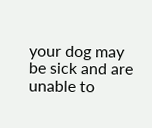your dog may be sick and are unable to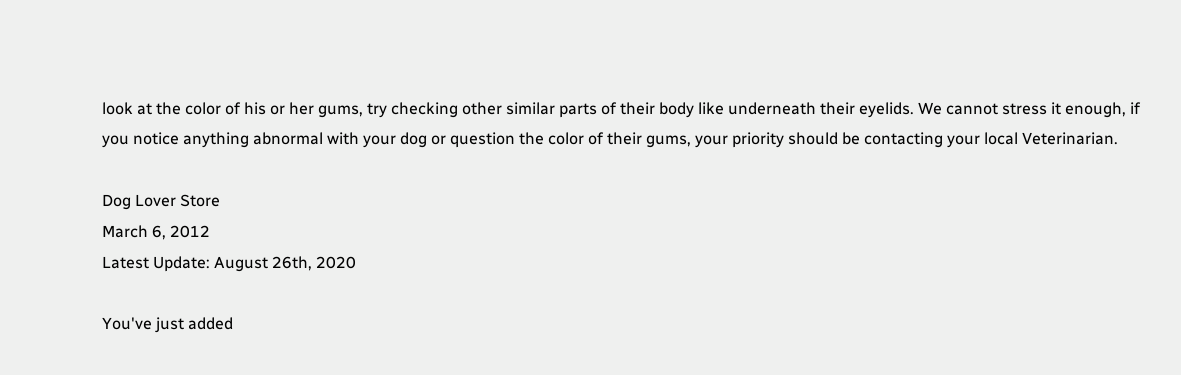look at the color of his or her gums, try checking other similar parts of their body like underneath their eyelids. We cannot stress it enough, if you notice anything abnormal with your dog or question the color of their gums, your priority should be contacting your local Veterinarian.

Dog Lover Store
March 6, 2012
Latest Update: August 26th, 2020

You've just added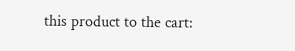this product to the cart: